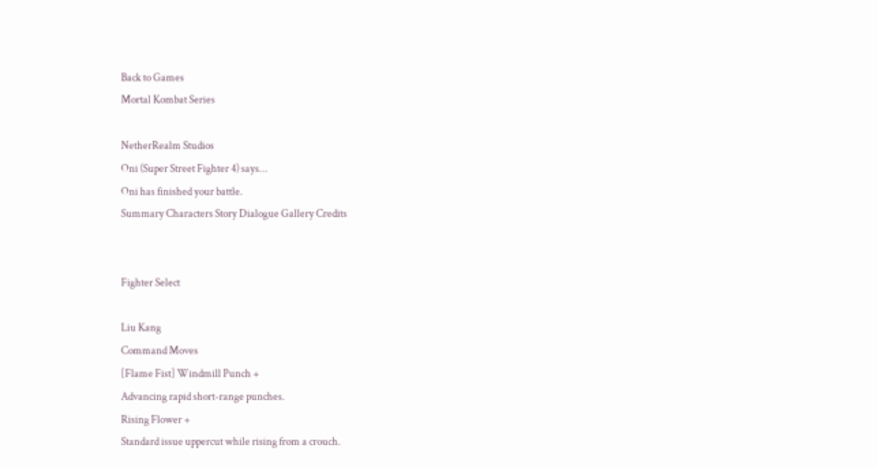Back to Games
Mortal Kombat Series

NetherRealm Studios
Oni (Super Street Fighter 4) says...
Oni has finished your battle.
Summary Characters Story Dialogue Gallery Credits


Fighter Select

Liu Kang
Command Moves
[Flame Fist] Windmill Punch +
Advancing rapid short-range punches.
Rising Flower +
Standard issue uppercut while rising from a crouch.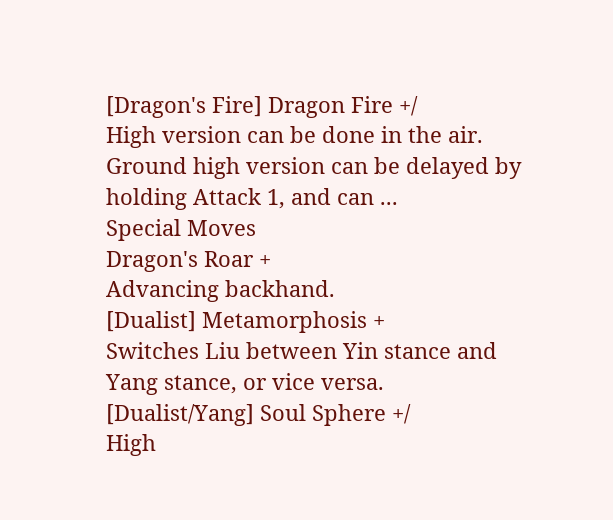[Dragon's Fire] Dragon Fire +/
High version can be done in the air. Ground high version can be delayed by holding Attack 1, and can ...
Special Moves
Dragon's Roar +
Advancing backhand.
[Dualist] Metamorphosis +
Switches Liu between Yin stance and Yang stance, or vice versa.
[Dualist/Yang] Soul Sphere +/
High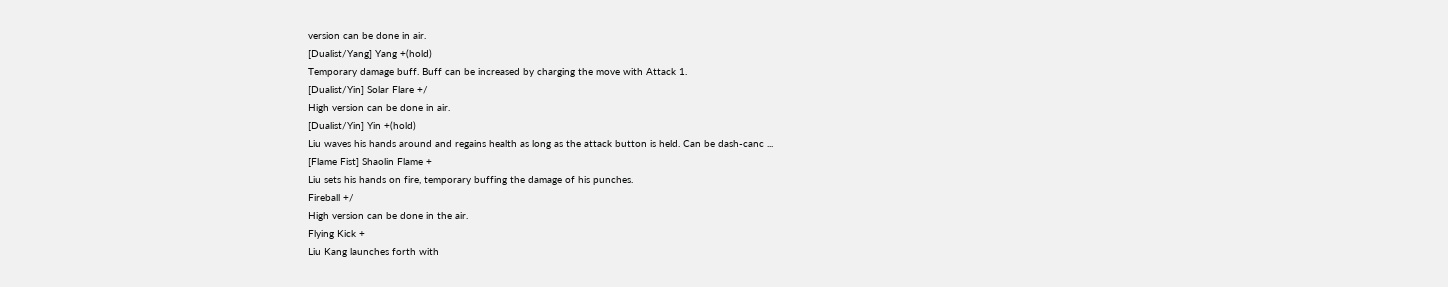version can be done in air.
[Dualist/Yang] Yang +(hold)
Temporary damage buff. Buff can be increased by charging the move with Attack 1.
[Dualist/Yin] Solar Flare +/
High version can be done in air.
[Dualist/Yin] Yin +(hold)
Liu waves his hands around and regains health as long as the attack button is held. Can be dash-canc ...
[Flame Fist] Shaolin Flame +
Liu sets his hands on fire, temporary buffing the damage of his punches.
Fireball +/
High version can be done in the air.
Flying Kick +
Liu Kang launches forth with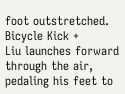foot outstretched.
Bicycle Kick +
Liu launches forward through the air, pedaling his feet to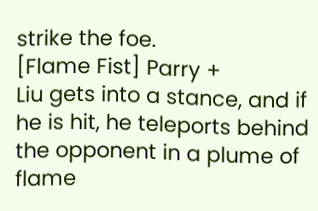strike the foe.
[Flame Fist] Parry +
Liu gets into a stance, and if he is hit, he teleports behind the opponent in a plume of flame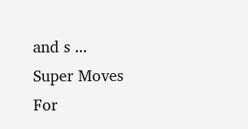and s ...
Super Moves
For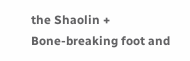the Shaolin +
Bone-breaking foot and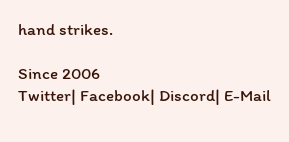hand strikes.

Since 2006
Twitter| Facebook| Discord| E-Mail